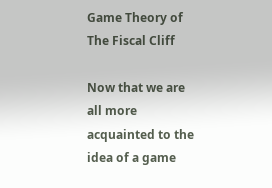Game Theory of The Fiscal Cliff

Now that we are all more acquainted to the idea of a game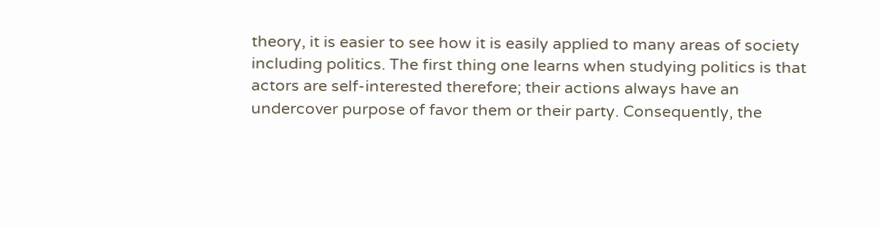theory, it is easier to see how it is easily applied to many areas of society including politics. The first thing one learns when studying politics is that actors are self-interested therefore; their actions always have an undercover purpose of favor them or their party. Consequently, the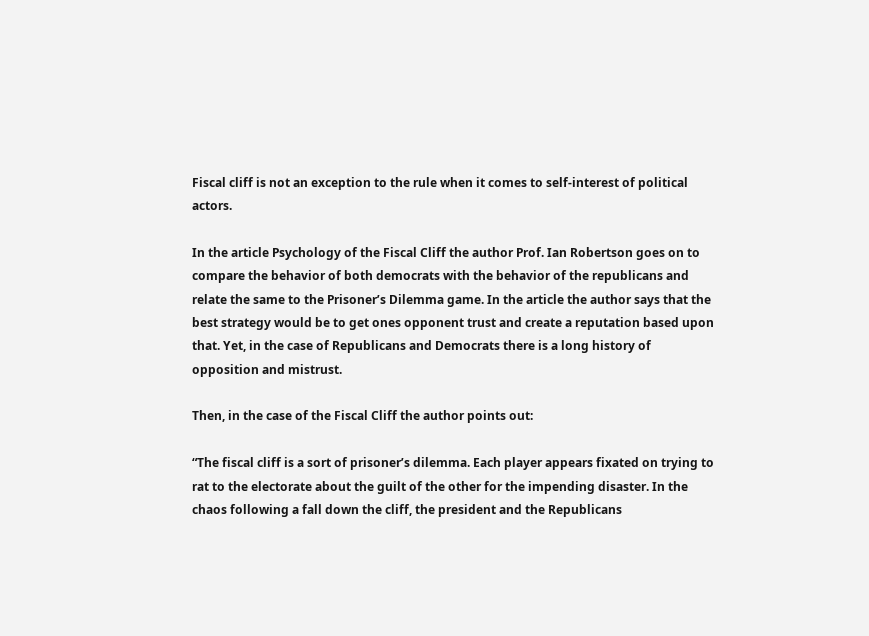Fiscal cliff is not an exception to the rule when it comes to self-interest of political actors.

In the article Psychology of the Fiscal Cliff the author Prof. Ian Robertson goes on to compare the behavior of both democrats with the behavior of the republicans and relate the same to the Prisoner’s Dilemma game. In the article the author says that the best strategy would be to get ones opponent trust and create a reputation based upon that. Yet, in the case of Republicans and Democrats there is a long history of opposition and mistrust.

Then, in the case of the Fiscal Cliff the author points out:

“The fiscal cliff is a sort of prisoner’s dilemma. Each player appears fixated on trying to rat to the electorate about the guilt of the other for the impending disaster. In the chaos following a fall down the cliff, the president and the Republicans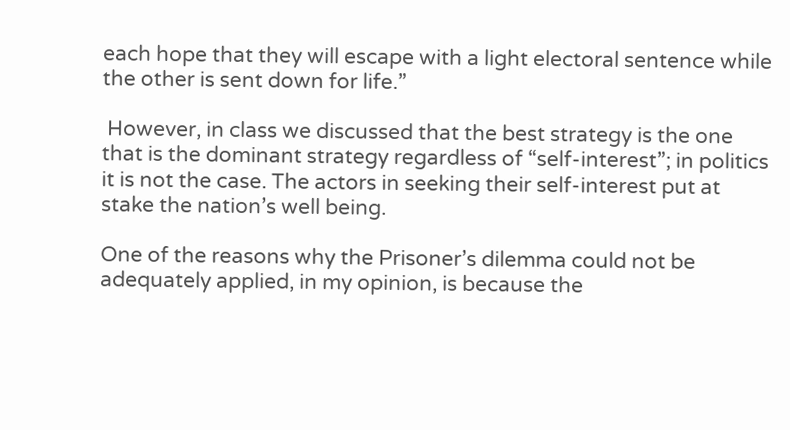each hope that they will escape with a light electoral sentence while the other is sent down for life.”

 However, in class we discussed that the best strategy is the one that is the dominant strategy regardless of “self-interest”; in politics it is not the case. The actors in seeking their self-interest put at stake the nation’s well being.

One of the reasons why the Prisoner’s dilemma could not be adequately applied, in my opinion, is because the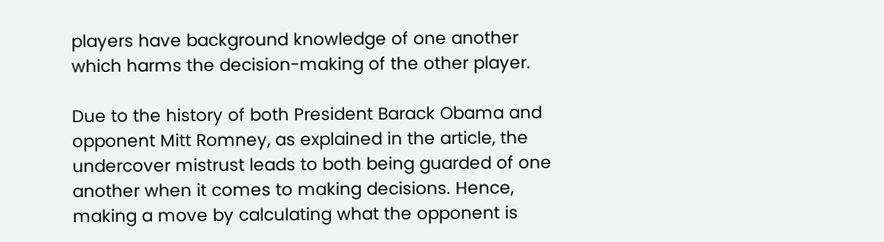players have background knowledge of one another which harms the decision-making of the other player.

Due to the history of both President Barack Obama and opponent Mitt Romney, as explained in the article, the undercover mistrust leads to both being guarded of one another when it comes to making decisions. Hence, making a move by calculating what the opponent is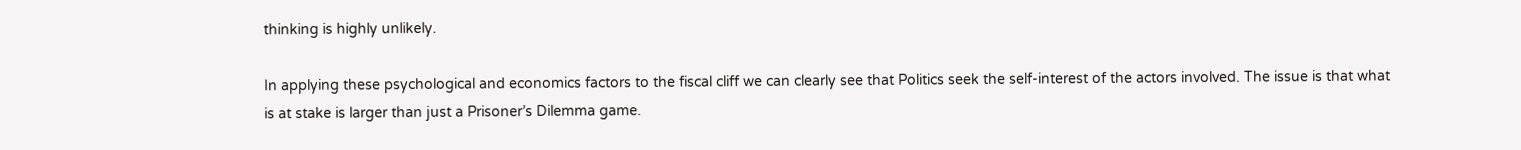thinking is highly unlikely.

In applying these psychological and economics factors to the fiscal cliff we can clearly see that Politics seek the self-interest of the actors involved. The issue is that what is at stake is larger than just a Prisoner’s Dilemma game.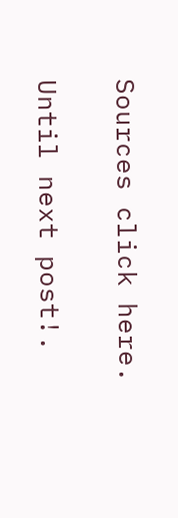Sources click here.

Until next post!.